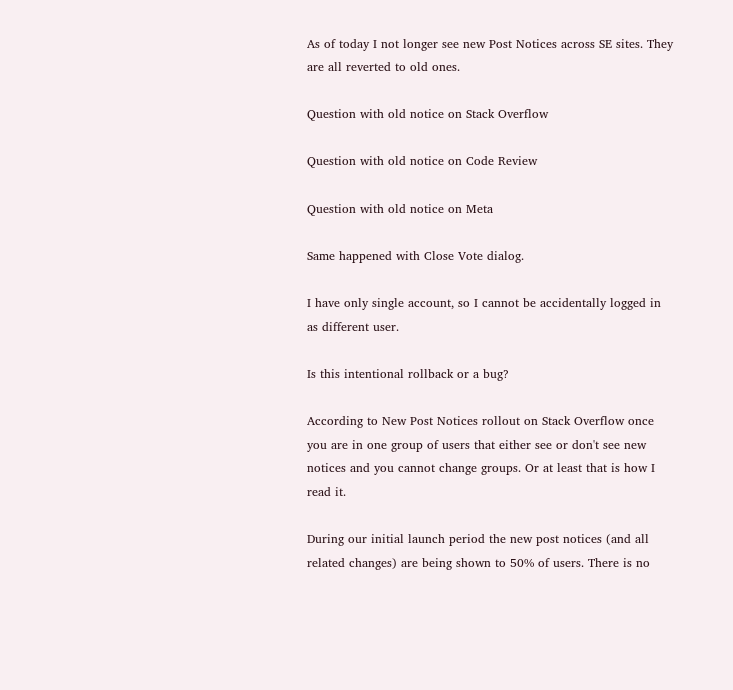As of today I not longer see new Post Notices across SE sites. They are all reverted to old ones.

Question with old notice on Stack Overflow

Question with old notice on Code Review

Question with old notice on Meta

Same happened with Close Vote dialog.

I have only single account, so I cannot be accidentally logged in as different user.

Is this intentional rollback or a bug?

According to New Post Notices rollout on Stack Overflow once you are in one group of users that either see or don't see new notices and you cannot change groups. Or at least that is how I read it.

During our initial launch period the new post notices (and all related changes) are being shown to 50% of users. There is no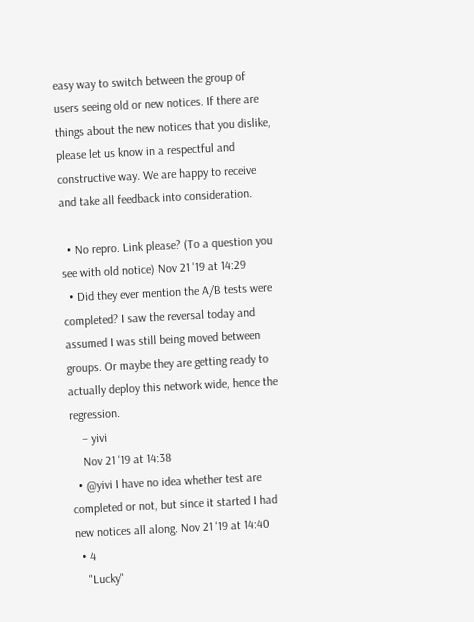easy way to switch between the group of users seeing old or new notices. If there are things about the new notices that you dislike, please let us know in a respectful and constructive way. We are happy to receive and take all feedback into consideration.

  • No repro. Link please? (To a question you see with old notice) Nov 21 '19 at 14:29
  • Did they ever mention the A/B tests were completed? I saw the reversal today and assumed I was still being moved between groups. Or maybe they are getting ready to actually deploy this network wide, hence the regression.
    – yivi
    Nov 21 '19 at 14:38
  • @yivi I have no idea whether test are completed or not, but since it started I had new notices all along. Nov 21 '19 at 14:40
  • 4
    "Lucky"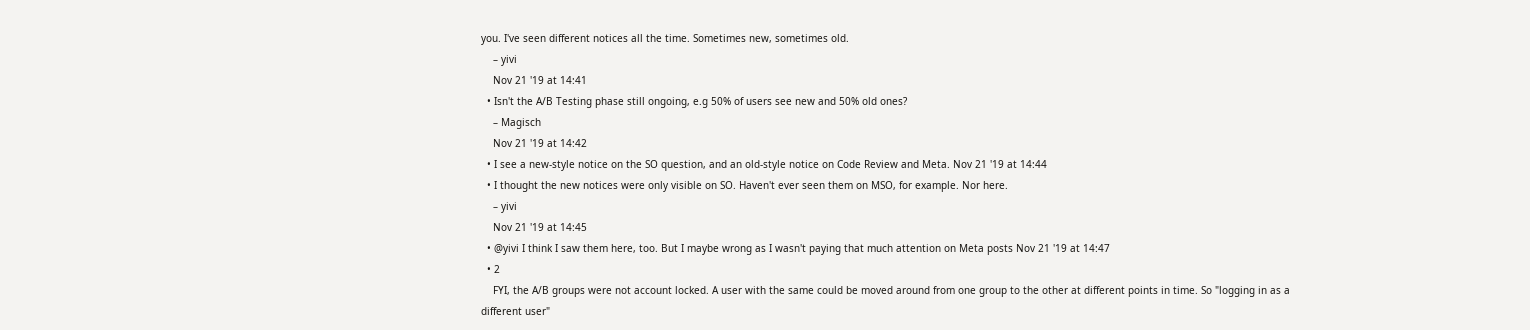you. I've seen different notices all the time. Sometimes new, sometimes old.
    – yivi
    Nov 21 '19 at 14:41
  • Isn't the A/B Testing phase still ongoing, e.g 50% of users see new and 50% old ones?
    – Magisch
    Nov 21 '19 at 14:42
  • I see a new-style notice on the SO question, and an old-style notice on Code Review and Meta. Nov 21 '19 at 14:44
  • I thought the new notices were only visible on SO. Haven't ever seen them on MSO, for example. Nor here.
    – yivi
    Nov 21 '19 at 14:45
  • @yivi I think I saw them here, too. But I maybe wrong as I wasn't paying that much attention on Meta posts Nov 21 '19 at 14:47
  • 2
    FYI, the A/B groups were not account locked. A user with the same could be moved around from one group to the other at different points in time. So "logging in as a different user"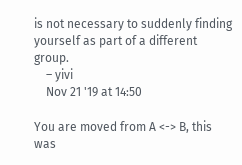is not necessary to suddenly finding yourself as part of a different group.
    – yivi
    Nov 21 '19 at 14:50

You are moved from A <-> B, this was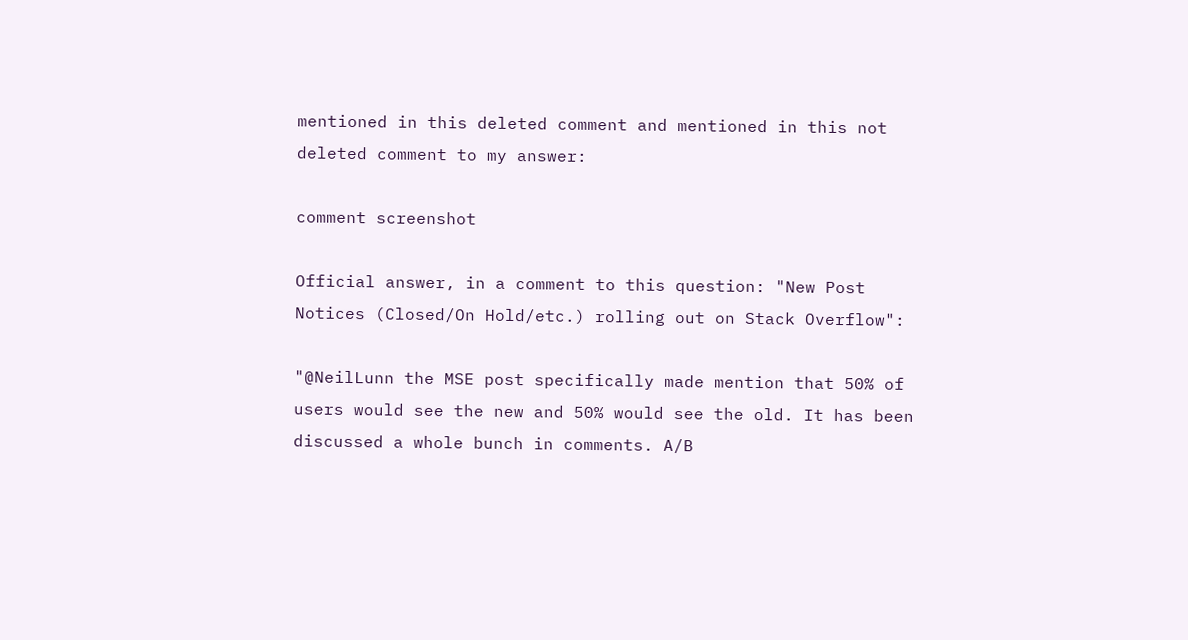mentioned in this deleted comment and mentioned in this not deleted comment to my answer:

comment screenshot

Official answer, in a comment to this question: "New Post Notices (Closed/On Hold/etc.) rolling out on Stack Overflow":

"@NeilLunn the MSE post specifically made mention that 50% of users would see the new and 50% would see the old. It has been discussed a whole bunch in comments. A/B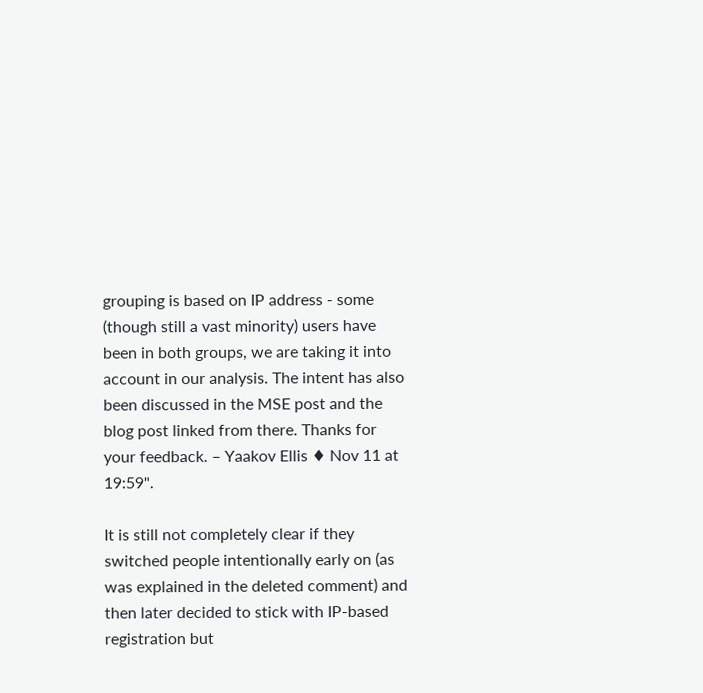grouping is based on IP address - some (though still a vast minority) users have been in both groups, we are taking it into account in our analysis. The intent has also been discussed in the MSE post and the blog post linked from there. Thanks for your feedback. – Yaakov Ellis ♦ Nov 11 at 19:59".

It is still not completely clear if they switched people intentionally early on (as was explained in the deleted comment) and then later decided to stick with IP-based registration but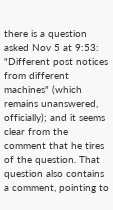there is a question asked Nov 5 at 9:53: "Different post notices from different machines" (which remains unanswered, officially); and it seems clear from the comment that he tires of the question. That question also contains a comment, pointing to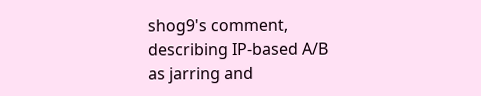shog9's comment, describing IP-based A/B as jarring and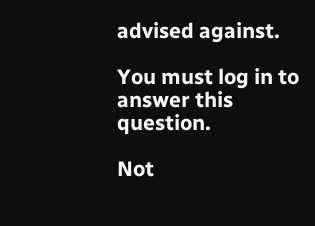advised against.

You must log in to answer this question.

Not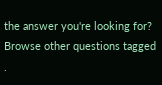the answer you're looking for? Browse other questions tagged .